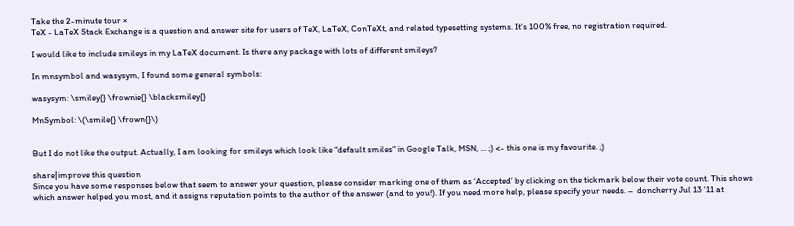Take the 2-minute tour ×
TeX - LaTeX Stack Exchange is a question and answer site for users of TeX, LaTeX, ConTeXt, and related typesetting systems. It's 100% free, no registration required.

I would like to include smileys in my LaTeX document. Is there any package with lots of different smileys?

In mnsymbol and wasysym, I found some general symbols:

wasysym: \smiley{} \frownie{} \blacksmiley{}

MnSymbol: \(\smile{} \frown{}\)


But I do not like the output. Actually, I am looking for smileys which look like "default smiles" in Google Talk, MSN, ... ;) <- this one is my favourite. ;)

share|improve this question
Since you have some responses below that seem to answer your question, please consider marking one of them as ‘Accepted’ by clicking on the tickmark below their vote count. This shows which answer helped you most, and it assigns reputation points to the author of the answer (and to you!). If you need more help, please specify your needs. –  doncherry Jul 13 '11 at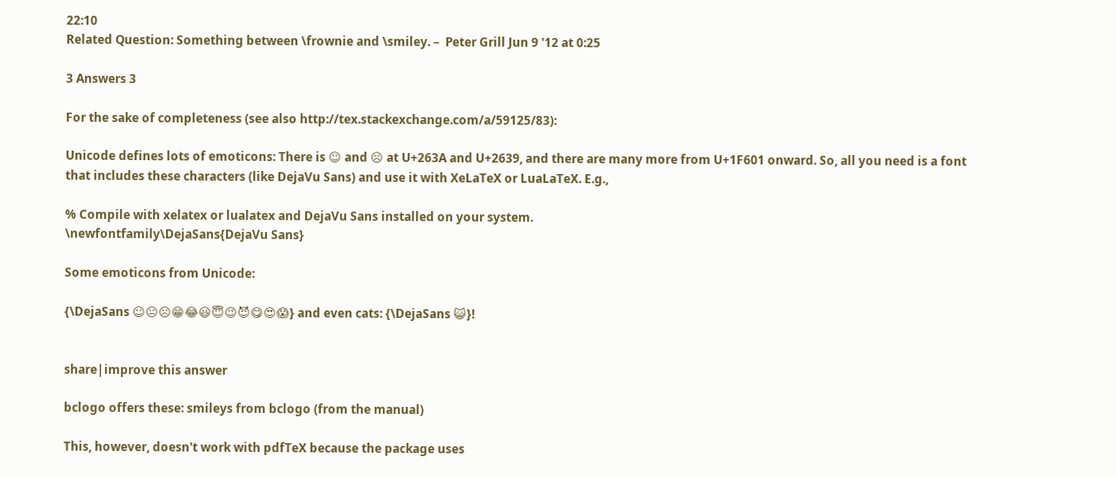22:10
Related Question: Something between \frownie and \smiley. –  Peter Grill Jun 9 '12 at 0:25

3 Answers 3

For the sake of completeness (see also http://tex.stackexchange.com/a/59125/83):

Unicode defines lots of emoticons: There is ☺ and ☹ at U+263A and U+2639, and there are many more from U+1F601 onward. So, all you need is a font that includes these characters (like DejaVu Sans) and use it with XeLaTeX or LuaLaTeX. E.g.,

% Compile with xelatex or lualatex and DejaVu Sans installed on your system.
\newfontfamily\DejaSans{DejaVu Sans}

Some emoticons from Unicode:

{\DejaSans ☺😐☹😁😂😃😇😉😈😋😍😱} and even cats: {\DejaSans 😺}!


share|improve this answer

bclogo offers these: smileys from bclogo (from the manual)

This, however, doesn't work with pdfTeX because the package uses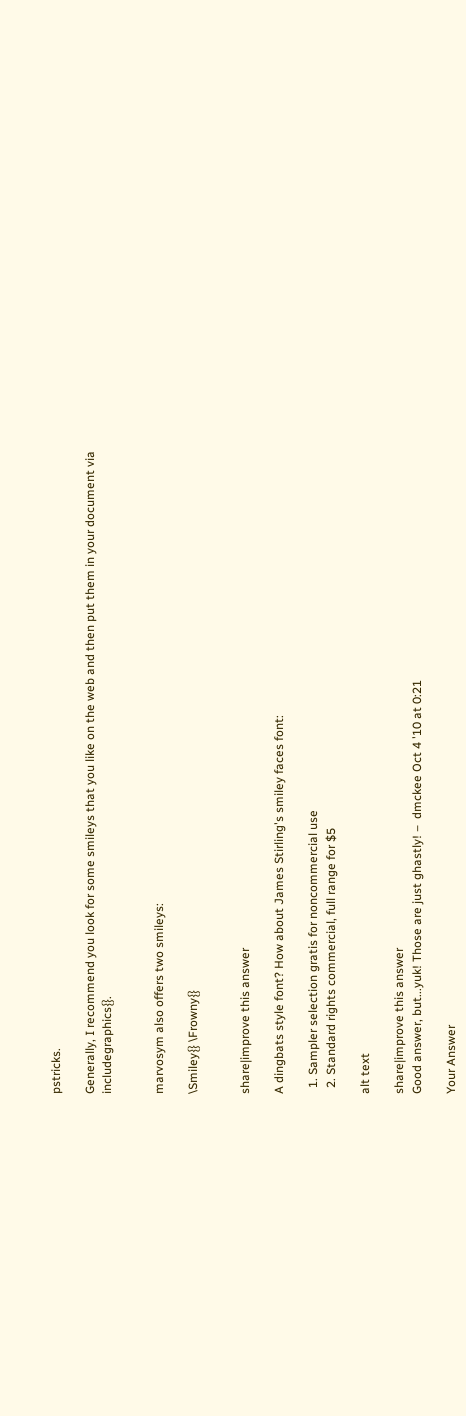pstricks.

Generally, I recommend you look for some smileys that you like on the web and then put them in your document via includegraphics{}.


marvosym also offers two smileys:

\Smiley{} \Frowny{}


share|improve this answer

A dingbats style font? How about James Stirling's smiley faces font:

  1. Sampler selection gratis for noncommercial use
  2. Standard rights commercial, full range for $5

alt text

share|improve this answer
Good answer, but...yuk! Those are just ghastly! –  dmckee Oct 4 '10 at 0:21

Your Answer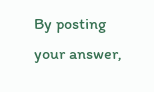By posting your answer,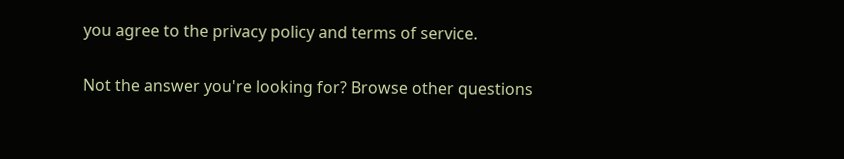you agree to the privacy policy and terms of service.

Not the answer you're looking for? Browse other questions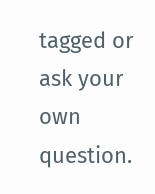tagged or ask your own question.